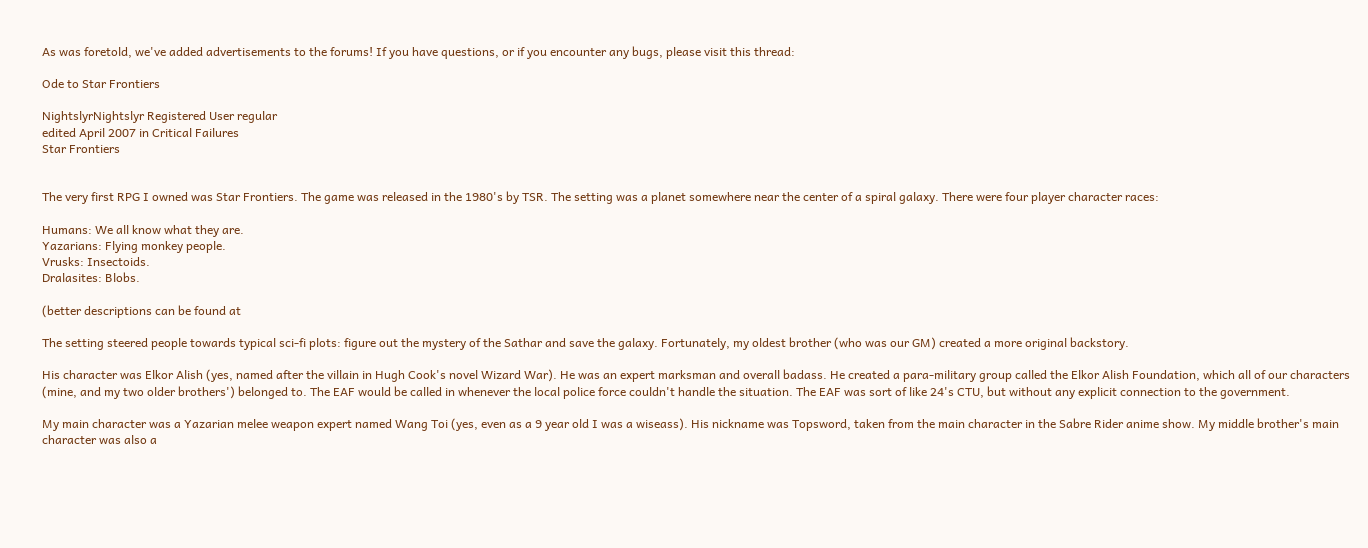As was foretold, we've added advertisements to the forums! If you have questions, or if you encounter any bugs, please visit this thread:

Ode to Star Frontiers

NightslyrNightslyr Registered User regular
edited April 2007 in Critical Failures
Star Frontiers


The very first RPG I owned was Star Frontiers. The game was released in the 1980's by TSR. The setting was a planet somewhere near the center of a spiral galaxy. There were four player character races:

Humans: We all know what they are.
Yazarians: Flying monkey people.
Vrusks: Insectoids.
Dralasites: Blobs.

(better descriptions can be found at

The setting steered people towards typical sci-fi plots: figure out the mystery of the Sathar and save the galaxy. Fortunately, my oldest brother (who was our GM) created a more original backstory.

His character was Elkor Alish (yes, named after the villain in Hugh Cook's novel Wizard War). He was an expert marksman and overall badass. He created a para-military group called the Elkor Alish Foundation, which all of our characters (mine, and my two older brothers') belonged to. The EAF would be called in whenever the local police force couldn't handle the situation. The EAF was sort of like 24's CTU, but without any explicit connection to the government.

My main character was a Yazarian melee weapon expert named Wang Toi (yes, even as a 9 year old I was a wiseass). His nickname was Topsword, taken from the main character in the Sabre Rider anime show. My middle brother's main character was also a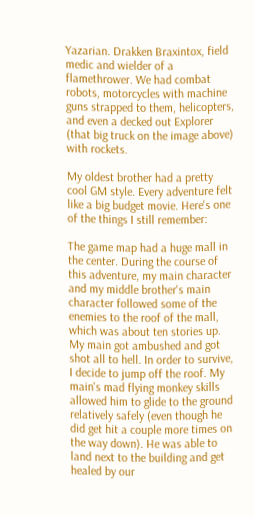Yazarian. Drakken Braxintox, field medic and wielder of a flamethrower. We had combat robots, motorcycles with machine guns strapped to them, helicopters, and even a decked out Explorer (that big truck on the image above) with rockets.

My oldest brother had a pretty cool GM style. Every adventure felt like a big budget movie. Here's one of the things I still remember:

The game map had a huge mall in the center. During the course of this adventure, my main character and my middle brother's main character followed some of the enemies to the roof of the mall, which was about ten stories up. My main got ambushed and got shot all to hell. In order to survive, I decide to jump off the roof. My main's mad flying monkey skills allowed him to glide to the ground relatively safely (even though he did get hit a couple more times on the way down). He was able to land next to the building and get healed by our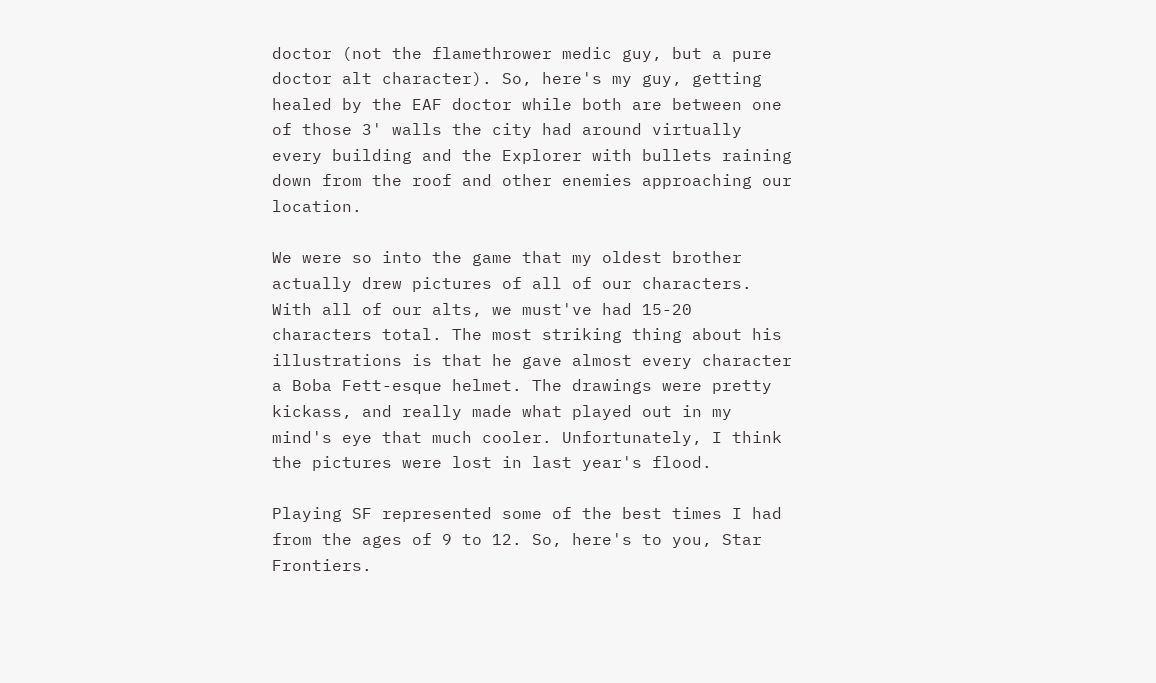doctor (not the flamethrower medic guy, but a pure doctor alt character). So, here's my guy, getting healed by the EAF doctor while both are between one of those 3' walls the city had around virtually every building and the Explorer with bullets raining down from the roof and other enemies approaching our location.

We were so into the game that my oldest brother actually drew pictures of all of our characters. With all of our alts, we must've had 15-20 characters total. The most striking thing about his illustrations is that he gave almost every character a Boba Fett-esque helmet. The drawings were pretty kickass, and really made what played out in my mind's eye that much cooler. Unfortunately, I think the pictures were lost in last year's flood.

Playing SF represented some of the best times I had from the ages of 9 to 12. So, here's to you, Star Frontiers.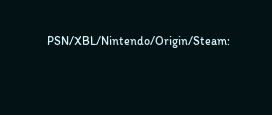PSN/XBL/Nintendo/Origin/Steam: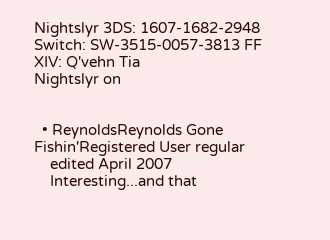Nightslyr 3DS: 1607-1682-2948
Switch: SW-3515-0057-3813 FF XIV: Q'vehn Tia
Nightslyr on


  • ReynoldsReynolds Gone Fishin'Registered User regular
    edited April 2007
    Interesting...and that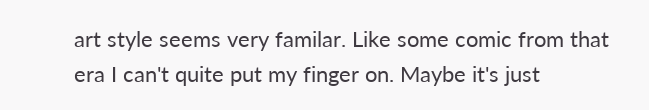art style seems very familar. Like some comic from that era I can't quite put my finger on. Maybe it's just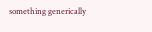something generically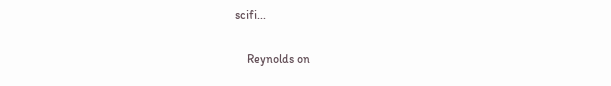scifi...

    Reynolds on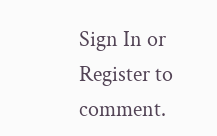Sign In or Register to comment.